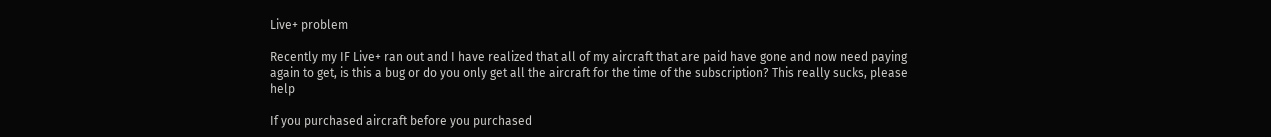Live+ problem

Recently my IF Live+ ran out and I have realized that all of my aircraft that are paid have gone and now need paying again to get, is this a bug or do you only get all the aircraft for the time of the subscription? This really sucks, please help

If you purchased aircraft before you purchased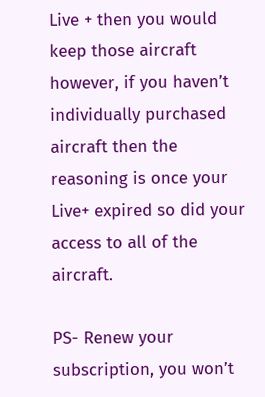Live + then you would keep those aircraft however, if you haven’t individually purchased aircraft then the reasoning is once your Live+ expired so did your access to all of the aircraft.

PS- Renew your subscription, you won’t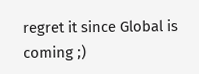regret it since Global is coming ;)